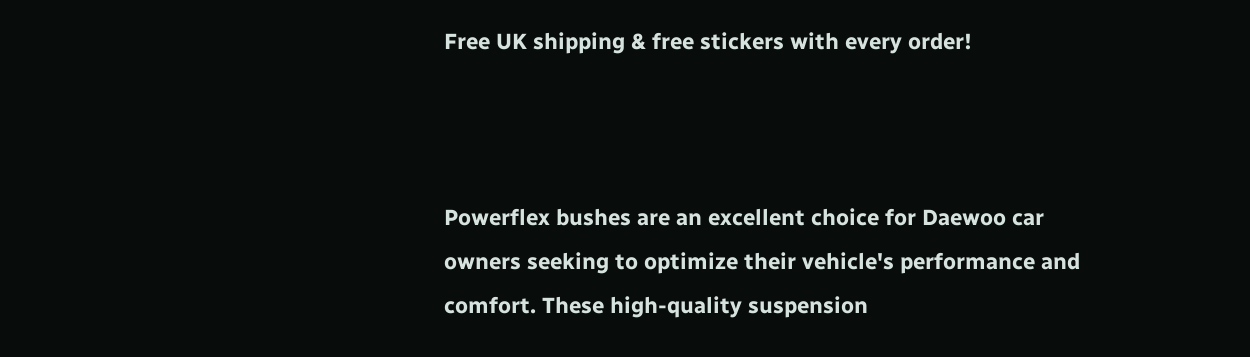Free UK shipping & free stickers with every order!



Powerflex bushes are an excellent choice for Daewoo car owners seeking to optimize their vehicle's performance and comfort. These high-quality suspension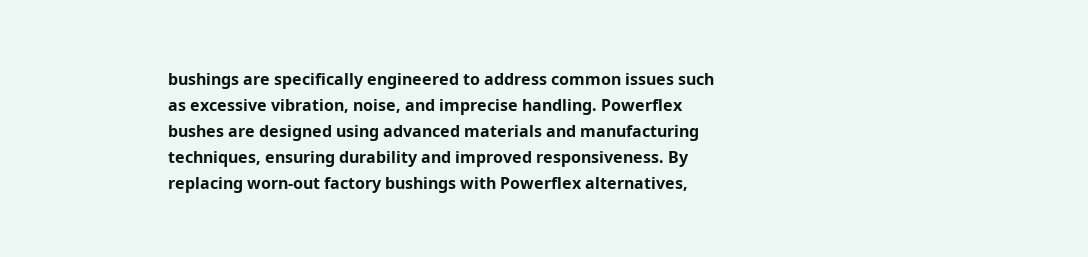bushings are specifically engineered to address common issues such as excessive vibration, noise, and imprecise handling. Powerflex bushes are designed using advanced materials and manufacturing techniques, ensuring durability and improved responsiveness. By replacing worn-out factory bushings with Powerflex alternatives,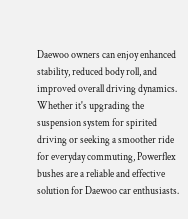Daewoo owners can enjoy enhanced stability, reduced body roll, and improved overall driving dynamics. Whether it's upgrading the suspension system for spirited driving or seeking a smoother ride for everyday commuting, Powerflex bushes are a reliable and effective solution for Daewoo car enthusiasts.